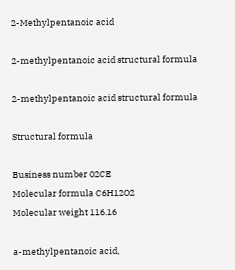2-Methylpentanoic acid

2-methylpentanoic acid structural formula

2-methylpentanoic acid structural formula

Structural formula

Business number 02CE
Molecular formula C6H12O2
Molecular weight 116.16

a-methylpentanoic acid,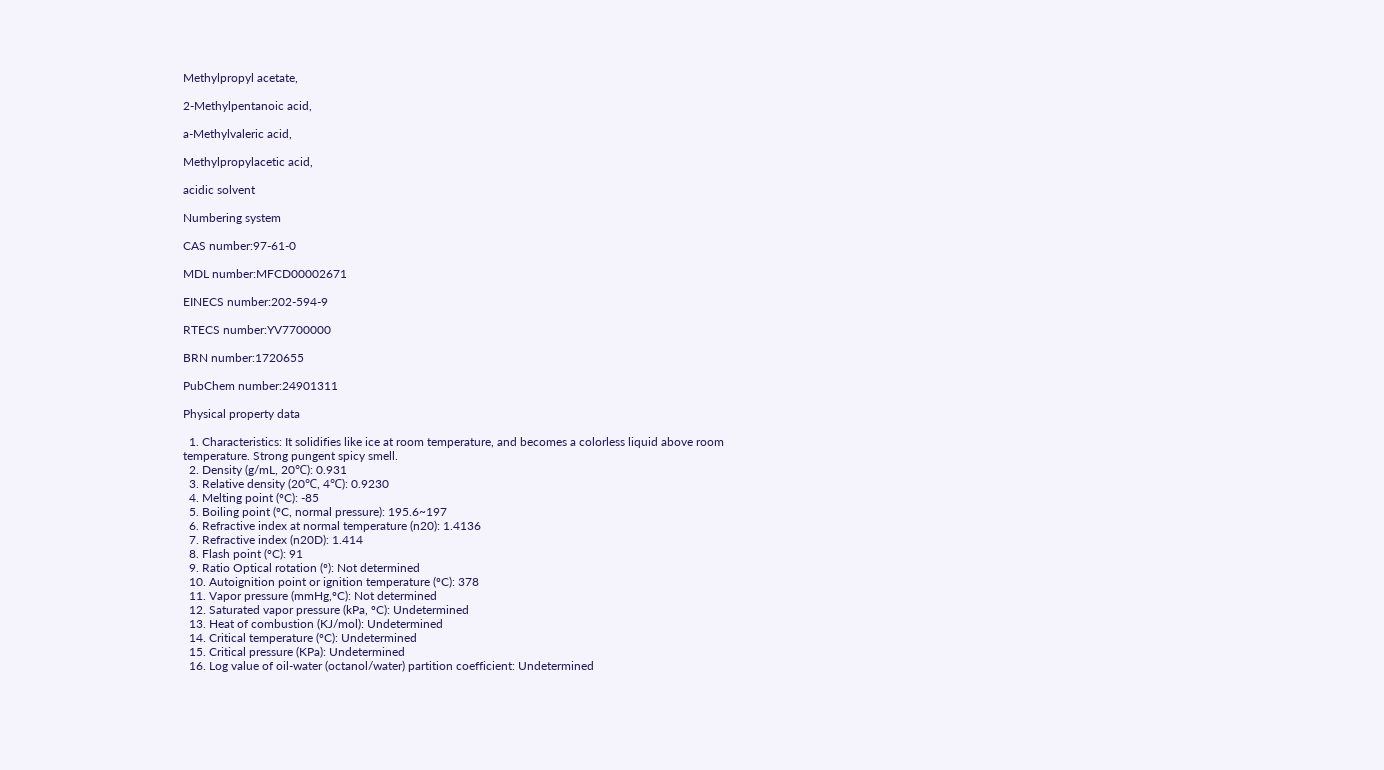Methylpropyl acetate,

2-Methylpentanoic acid,

a-Methylvaleric acid,

Methylpropylacetic acid,

acidic solvent

Numbering system

CAS number:97-61-0

MDL number:MFCD00002671

EINECS number:202-594-9

RTECS number:YV7700000

BRN number:1720655

PubChem number:24901311

Physical property data

  1. Characteristics: It solidifies like ice at room temperature, and becomes a colorless liquid above room temperature. Strong pungent spicy smell.
  2. Density (g/mL, 20℃): 0.931
  3. Relative density (20℃, 4℃): 0.9230
  4. Melting point (ºC): -85
  5. Boiling point (ºC, normal pressure): 195.6~197
  6. Refractive index at normal temperature (n20): 1.4136
  7. Refractive index (n20D): 1.414
  8. Flash point (ºC): 91
  9. Ratio Optical rotation (º): Not determined
  10. Autoignition point or ignition temperature (ºC): 378
  11. Vapor pressure (mmHg,ºC): Not determined
  12. Saturated vapor pressure (kPa, ºC): Undetermined
  13. Heat of combustion (KJ/mol): Undetermined
  14. Critical temperature (ºC): Undetermined
  15. Critical pressure (KPa): Undetermined
  16. Log value of oil-water (octanol/water) partition coefficient: Undetermined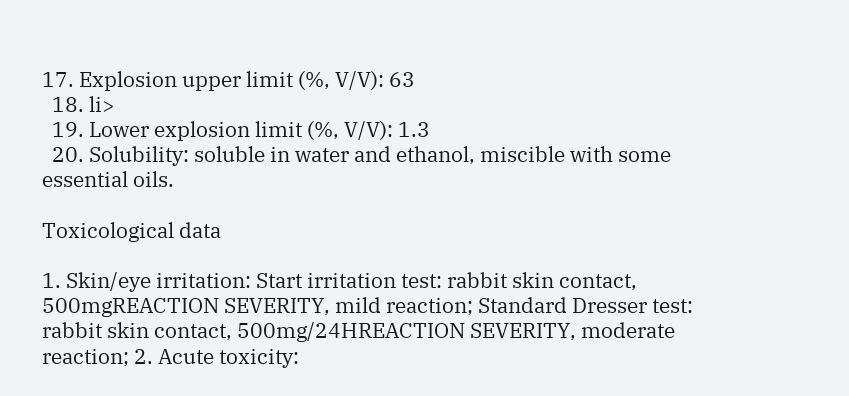17. Explosion upper limit (%, V/V): 63
  18. li>
  19. Lower explosion limit (%, V/V): 1.3
  20. Solubility: soluble in water and ethanol, miscible with some essential oils.

Toxicological data

1. Skin/eye irritation: Start irritation test: rabbit skin contact, 500mgREACTION SEVERITY, mild reaction; Standard Dresser test: rabbit skin contact, 500mg/24HREACTION SEVERITY, moderate reaction; 2. Acute toxicity: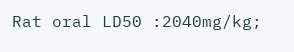Rat oral LD50 :2040mg/kg;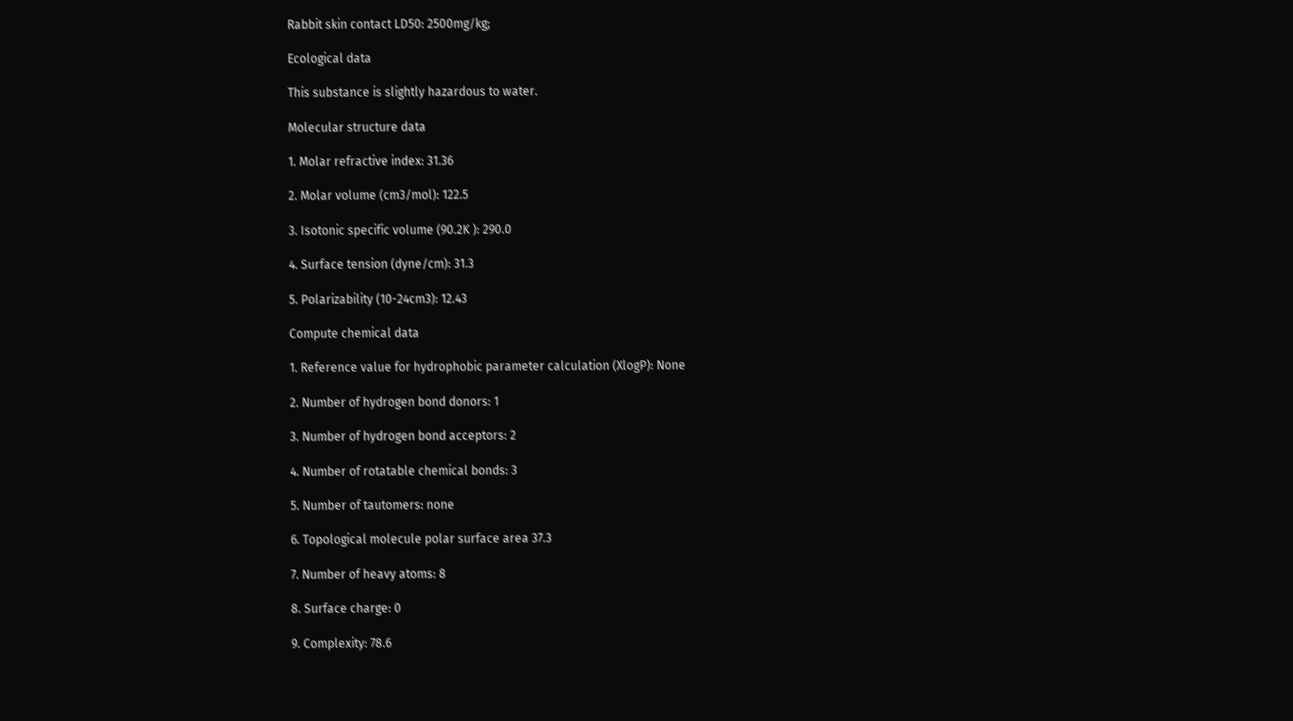Rabbit skin contact LD50: 2500mg/kg;

Ecological data

This substance is slightly hazardous to water.

Molecular structure data

1. Molar refractive index: 31.36

2. Molar volume (cm3/mol): 122.5

3. Isotonic specific volume (90.2K ): 290.0

4. Surface tension (dyne/cm): 31.3

5. Polarizability (10-24cm3): 12.43

Compute chemical data

1. Reference value for hydrophobic parameter calculation (XlogP): None

2. Number of hydrogen bond donors: 1

3. Number of hydrogen bond acceptors: 2

4. Number of rotatable chemical bonds: 3

5. Number of tautomers: none

6. Topological molecule polar surface area 37.3

7. Number of heavy atoms: 8

8. Surface charge: 0

9. Complexity: 78.6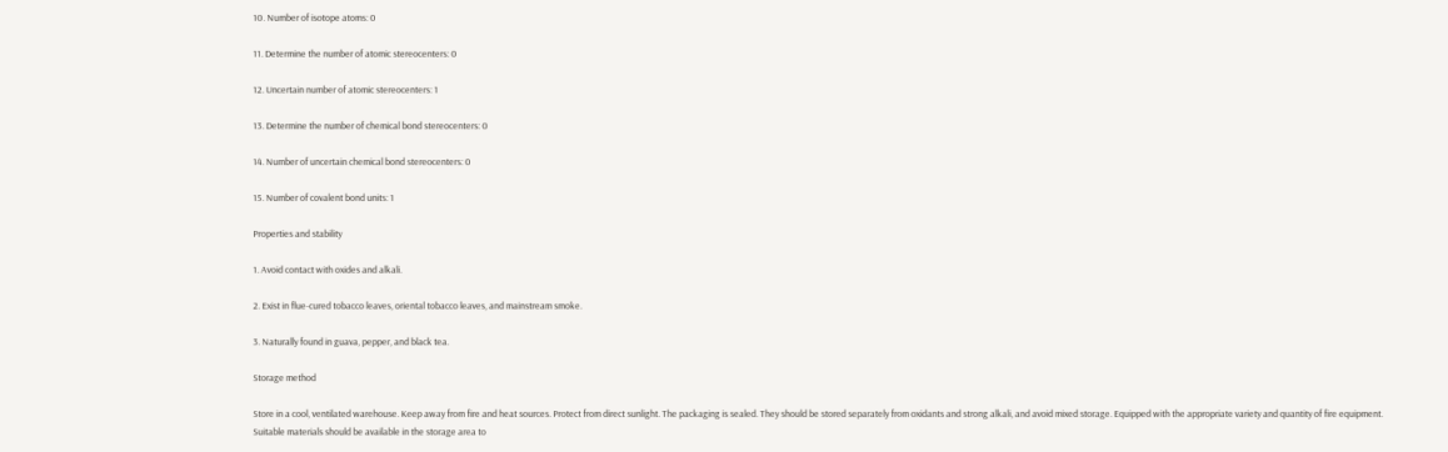10. Number of isotope atoms: 0

11. Determine the number of atomic stereocenters: 0

12. Uncertain number of atomic stereocenters: 1

13. Determine the number of chemical bond stereocenters: 0

14. Number of uncertain chemical bond stereocenters: 0

15. Number of covalent bond units: 1

Properties and stability

1. Avoid contact with oxides and alkali.

2. Exist in flue-cured tobacco leaves, oriental tobacco leaves, and mainstream smoke.

3. Naturally found in guava, pepper, and black tea.

Storage method

Store in a cool, ventilated warehouse. Keep away from fire and heat sources. Protect from direct sunlight. The packaging is sealed. They should be stored separately from oxidants and strong alkali, and avoid mixed storage. Equipped with the appropriate variety and quantity of fire equipment. Suitable materials should be available in the storage area to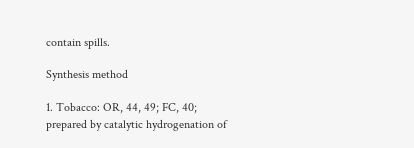contain spills.

Synthesis method

1. Tobacco: OR, 44, 49; FC, 40; prepared by catalytic hydrogenation of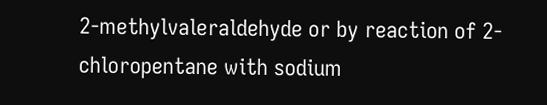2-methylvaleraldehyde or by reaction of 2-chloropentane with sodium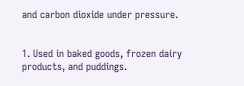and carbon dioxide under pressure.


1. Used in baked goods, frozen dairy products, and puddings.